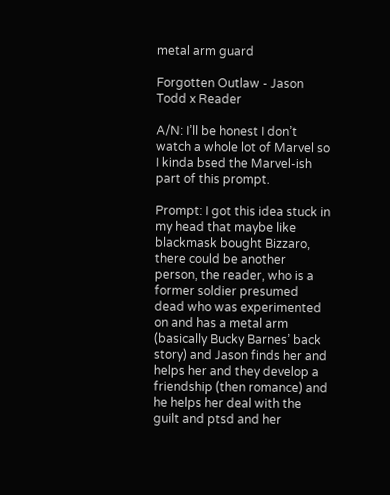metal arm guard

Forgotten Outlaw - Jason Todd x Reader

A/N: I’ll be honest I don’t watch a whole lot of Marvel so I kinda bsed the Marvel-ish part of this prompt.

Prompt: I got this idea stuck in my head that maybe like blackmask bought Bizzaro, there could be another person, the reader, who is a former soldier presumed dead who was experimented on and has a metal arm (basically Bucky Barnes’ back story) and Jason finds her and helps her and they develop a friendship (then romance) and he helps her deal with the guilt and ptsd and her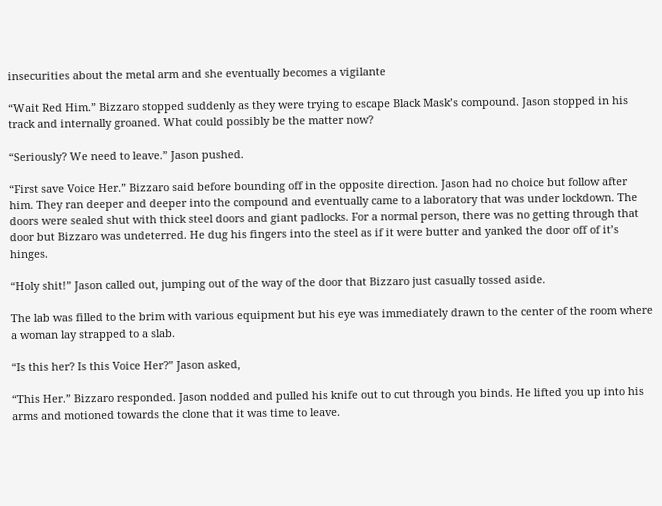insecurities about the metal arm and she eventually becomes a vigilante

“Wait Red Him.” Bizzaro stopped suddenly as they were trying to escape Black Mask’s compound. Jason stopped in his track and internally groaned. What could possibly be the matter now?

“Seriously? We need to leave.” Jason pushed.

“First save Voice Her.” Bizzaro said before bounding off in the opposite direction. Jason had no choice but follow after him. They ran deeper and deeper into the compound and eventually came to a laboratory that was under lockdown. The doors were sealed shut with thick steel doors and giant padlocks. For a normal person, there was no getting through that door but Bizzaro was undeterred. He dug his fingers into the steel as if it were butter and yanked the door off of it’s hinges.

“Holy shit!” Jason called out, jumping out of the way of the door that Bizzaro just casually tossed aside.

The lab was filled to the brim with various equipment but his eye was immediately drawn to the center of the room where a woman lay strapped to a slab.

“Is this her? Is this Voice Her?” Jason asked,

“This Her.” Bizzaro responded. Jason nodded and pulled his knife out to cut through you binds. He lifted you up into his arms and motioned towards the clone that it was time to leave.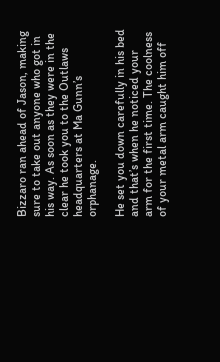Bizzaro ran ahead of Jason, making sure to take out anyone who got in his way. As soon as they were in the clear he took you to the Outlaws headquarters at Ma Gunn’s orphanage.

He set you down carefully in his bed and that’s when he noticed your arm for the first time. The coolness of your metal arm caught him off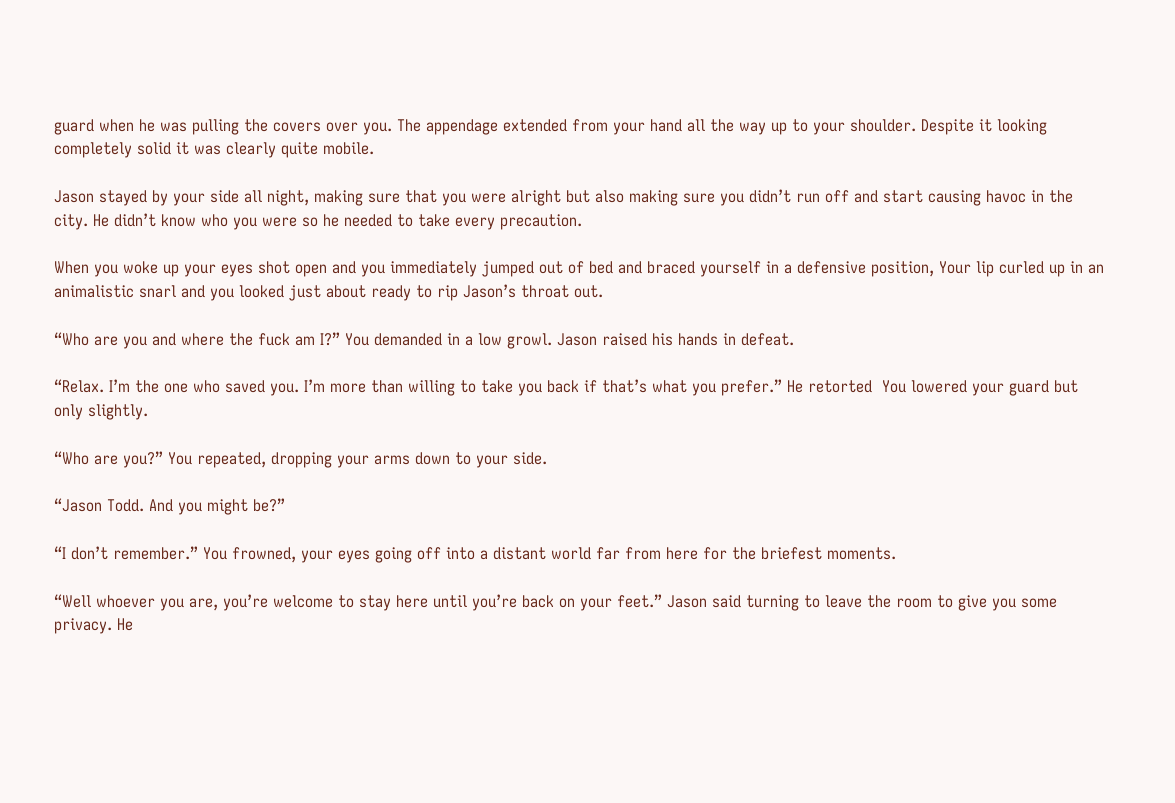guard when he was pulling the covers over you. The appendage extended from your hand all the way up to your shoulder. Despite it looking completely solid it was clearly quite mobile.

Jason stayed by your side all night, making sure that you were alright but also making sure you didn’t run off and start causing havoc in the city. He didn’t know who you were so he needed to take every precaution.

When you woke up your eyes shot open and you immediately jumped out of bed and braced yourself in a defensive position, Your lip curled up in an animalistic snarl and you looked just about ready to rip Jason’s throat out.

“Who are you and where the fuck am I?” You demanded in a low growl. Jason raised his hands in defeat.

“Relax. I’m the one who saved you. I’m more than willing to take you back if that’s what you prefer.” He retorted  You lowered your guard but only slightly.

“Who are you?” You repeated, dropping your arms down to your side.

“Jason Todd. And you might be?”

“I don’t remember.” You frowned, your eyes going off into a distant world far from here for the briefest moments.

“Well whoever you are, you’re welcome to stay here until you’re back on your feet.” Jason said turning to leave the room to give you some privacy. He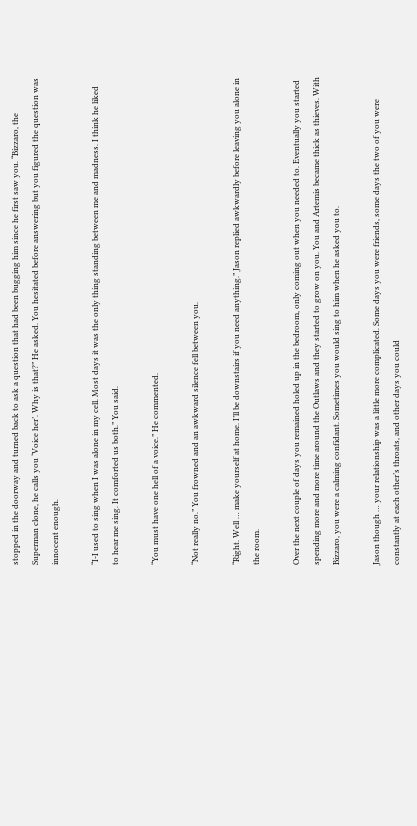stopped in the doorway and turned back to ask a question that had been bugging him since he first saw you. “Bizzaro, the Superman clone, he calls you ‘Voice her’. Why is that?” He asked. You hesitated before answering but you figured the question was innocent enough.

“I-I used to sing when I was alone in my cell. Most days it was the only thing standing between me and madness. I think he liked to hear me sing. It comforted us both.” You said.

“You must have one hell of a voice.” He commented.

“Not really no.” You frowned and an awkward silence fell between you.

“Right. Well … make yourself at home. I’ll be downstairs if you need anything.” Jason replied awkwardly before leaving you alone in the room.

Over the next couple of days you remained holed up in the bedroom, only coming out when you needed to. Eventually you started spending more and more time around the Outlaws and they started to grow on you. You and Artemis became thick as thieves. With Bizzaro, you were a calming confidant. Sometimes you would sing to him when he asked you to.

Jason though … your relationship was a little more complicated. Some days you were friends, some days the two of you were constantly at each other’s throats, and other days you could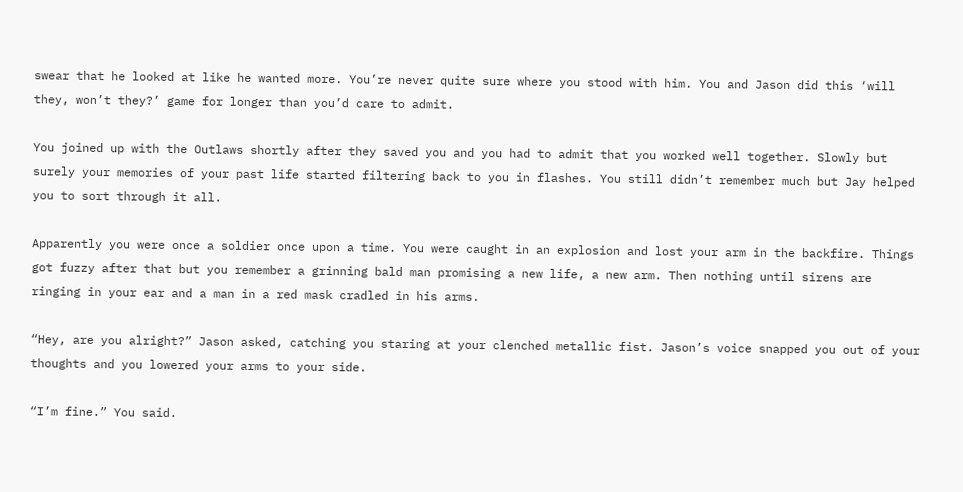swear that he looked at like he wanted more. You’re never quite sure where you stood with him. You and Jason did this ‘will they, won’t they?’ game for longer than you’d care to admit.

You joined up with the Outlaws shortly after they saved you and you had to admit that you worked well together. Slowly but surely your memories of your past life started filtering back to you in flashes. You still didn’t remember much but Jay helped you to sort through it all.

Apparently you were once a soldier once upon a time. You were caught in an explosion and lost your arm in the backfire. Things got fuzzy after that but you remember a grinning bald man promising a new life, a new arm. Then nothing until sirens are ringing in your ear and a man in a red mask cradled in his arms.

“Hey, are you alright?” Jason asked, catching you staring at your clenched metallic fist. Jason’s voice snapped you out of your thoughts and you lowered your arms to your side.

“I’m fine.” You said.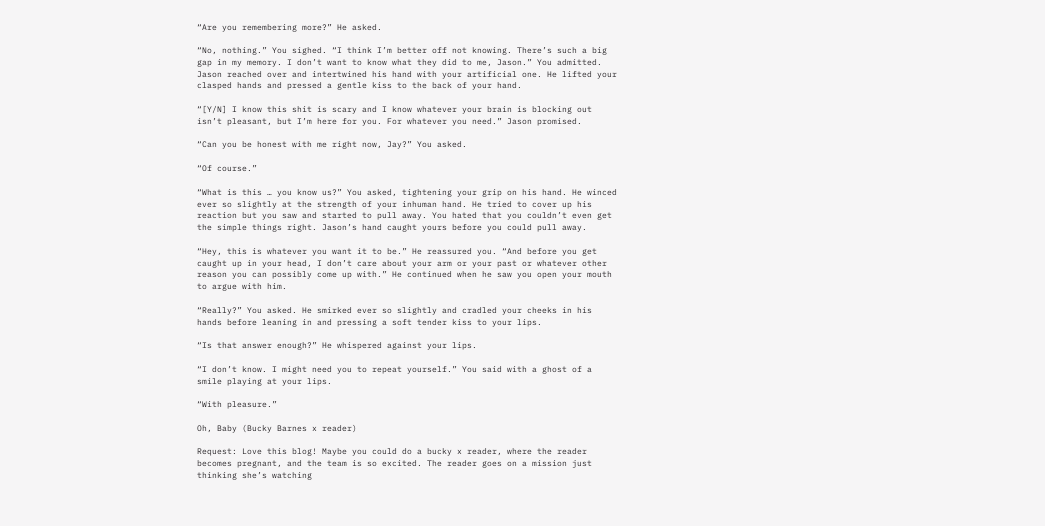“Are you remembering more?” He asked.

“No, nothing.” You sighed. “I think I’m better off not knowing. There’s such a big gap in my memory. I don’t want to know what they did to me, Jason.” You admitted. Jason reached over and intertwined his hand with your artificial one. He lifted your clasped hands and pressed a gentle kiss to the back of your hand.

“[Y/N] I know this shit is scary and I know whatever your brain is blocking out isn’t pleasant, but I’m here for you. For whatever you need.” Jason promised.

“Can you be honest with me right now, Jay?” You asked.

“Of course.”

“What is this … you know us?” You asked, tightening your grip on his hand. He winced ever so slightly at the strength of your inhuman hand. He tried to cover up his reaction but you saw and started to pull away. You hated that you couldn’t even get the simple things right. Jason’s hand caught yours before you could pull away.

“Hey, this is whatever you want it to be.” He reassured you. “And before you get caught up in your head, I don’t care about your arm or your past or whatever other reason you can possibly come up with.” He continued when he saw you open your mouth to argue with him.

“Really?” You asked. He smirked ever so slightly and cradled your cheeks in his hands before leaning in and pressing a soft tender kiss to your lips.

“Is that answer enough?” He whispered against your lips.

“I don’t know. I might need you to repeat yourself.” You said with a ghost of a smile playing at your lips.

“With pleasure.”

Oh, Baby (Bucky Barnes x reader)

Request: Love this blog! Maybe you could do a bucky x reader, where the reader becomes pregnant, and the team is so excited. The reader goes on a mission just thinking she’s watching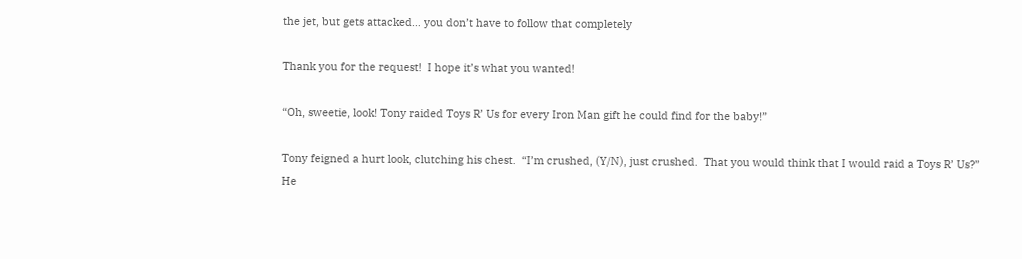the jet, but gets attacked… you don’t have to follow that completely

Thank you for the request!  I hope it’s what you wanted!

“Oh, sweetie, look! Tony raided Toys R’ Us for every Iron Man gift he could find for the baby!”

Tony feigned a hurt look, clutching his chest.  “I’m crushed, (Y/N), just crushed.  That you would think that I would raid a Toys R’ Us?”  He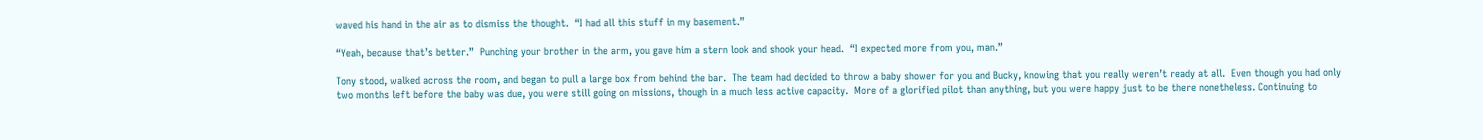waved his hand in the air as to dismiss the thought.  “I had all this stuff in my basement.”

“Yeah, because that’s better.”  Punching your brother in the arm, you gave him a stern look and shook your head.  “I expected more from you, man.”

Tony stood, walked across the room, and began to pull a large box from behind the bar.  The team had decided to throw a baby shower for you and Bucky, knowing that you really weren’t ready at all.  Even though you had only two months left before the baby was due, you were still going on missions, though in a much less active capacity.  More of a glorified pilot than anything, but you were happy just to be there nonetheless. Continuing to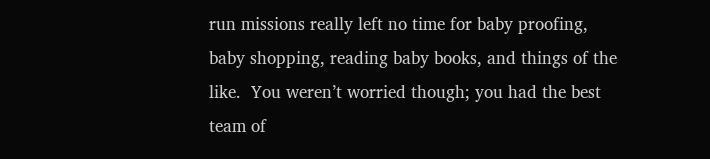run missions really left no time for baby proofing, baby shopping, reading baby books, and things of the like.  You weren’t worried though; you had the best team of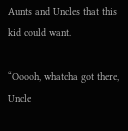Aunts and Uncles that this kid could want.

“Ooooh, whatcha got there, Uncle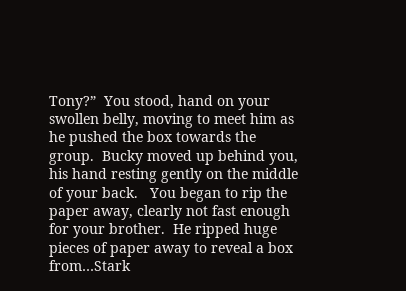Tony?”  You stood, hand on your swollen belly, moving to meet him as he pushed the box towards the group.  Bucky moved up behind you, his hand resting gently on the middle of your back.   You began to rip the paper away, clearly not fast enough for your brother.  He ripped huge pieces of paper away to reveal a box from…Stark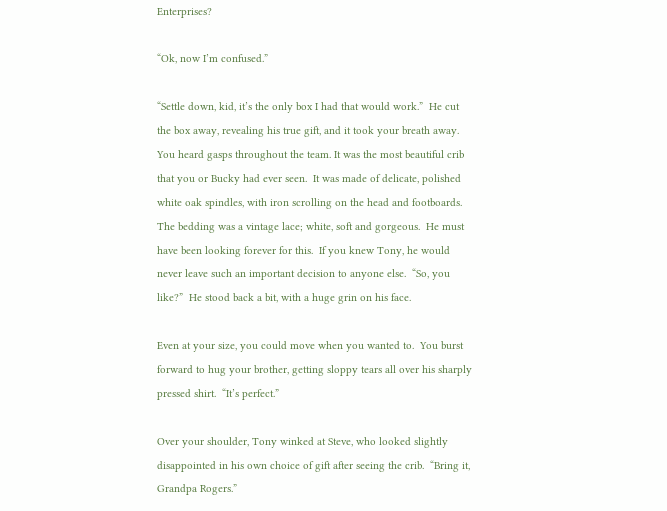Enterprises?

“Ok, now I’m confused.”

“Settle down, kid, it’s the only box I had that would work.”  He cut the box away, revealing his true gift, and it took your breath away. You heard gasps throughout the team. It was the most beautiful crib that you or Bucky had ever seen.  It was made of delicate, polished white oak spindles, with iron scrolling on the head and footboards.  The bedding was a vintage lace; white, soft and gorgeous.  He must have been looking forever for this.  If you knew Tony, he would never leave such an important decision to anyone else.  “So, you like?”  He stood back a bit, with a huge grin on his face.

Even at your size, you could move when you wanted to.  You burst forward to hug your brother, getting sloppy tears all over his sharply pressed shirt.  “It’s perfect.”

Over your shoulder, Tony winked at Steve, who looked slightly disappointed in his own choice of gift after seeing the crib.  “Bring it, Grandpa Rogers.”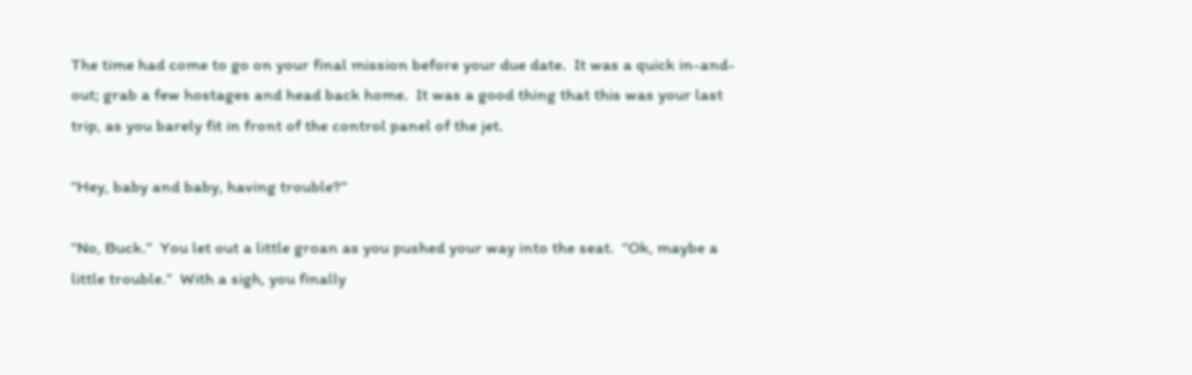The time had come to go on your final mission before your due date.  It was a quick in-and-out; grab a few hostages and head back home.  It was a good thing that this was your last trip, as you barely fit in front of the control panel of the jet.

“Hey, baby and baby, having trouble?”

“No, Buck.”  You let out a little groan as you pushed your way into the seat.  “Ok, maybe a little trouble.”  With a sigh, you finally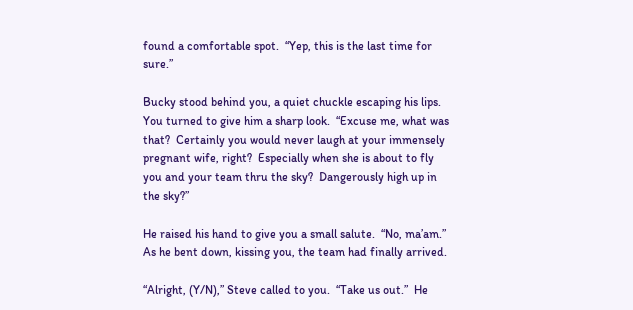found a comfortable spot.  “Yep, this is the last time for sure.”

Bucky stood behind you, a quiet chuckle escaping his lips.  You turned to give him a sharp look.  “Excuse me, what was that?  Certainly you would never laugh at your immensely pregnant wife, right?  Especially when she is about to fly you and your team thru the sky?  Dangerously high up in the sky?”

He raised his hand to give you a small salute.  “No, ma’am.” As he bent down, kissing you, the team had finally arrived.

“Alright, (Y/N),” Steve called to you.  “Take us out.”  He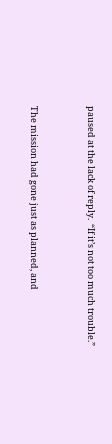paused at the lack of reply.  “If it’s not too much trouble.”


The mission had gone just as planned, and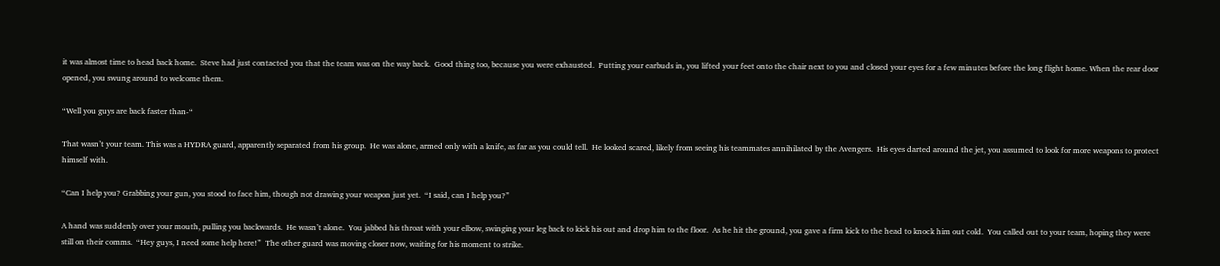it was almost time to head back home.  Steve had just contacted you that the team was on the way back.  Good thing too, because you were exhausted.  Putting your earbuds in, you lifted your feet onto the chair next to you and closed your eyes for a few minutes before the long flight home. When the rear door opened, you swung around to welcome them.

“Well you guys are back faster than-“

That wasn’t your team. This was a HYDRA guard, apparently separated from his group.  He was alone, armed only with a knife, as far as you could tell.  He looked scared, likely from seeing his teammates annihilated by the Avengers.  His eyes darted around the jet, you assumed to look for more weapons to protect himself with.

“Can I help you? Grabbing your gun, you stood to face him, though not drawing your weapon just yet.  “I said, can I help you?”

A hand was suddenly over your mouth, pulling you backwards.  He wasn’t alone.  You jabbed his throat with your elbow, swinging your leg back to kick his out and drop him to the floor.  As he hit the ground, you gave a firm kick to the head to knock him out cold.  You called out to your team, hoping they were still on their comms.  “Hey guys, I need some help here!”  The other guard was moving closer now, waiting for his moment to strike.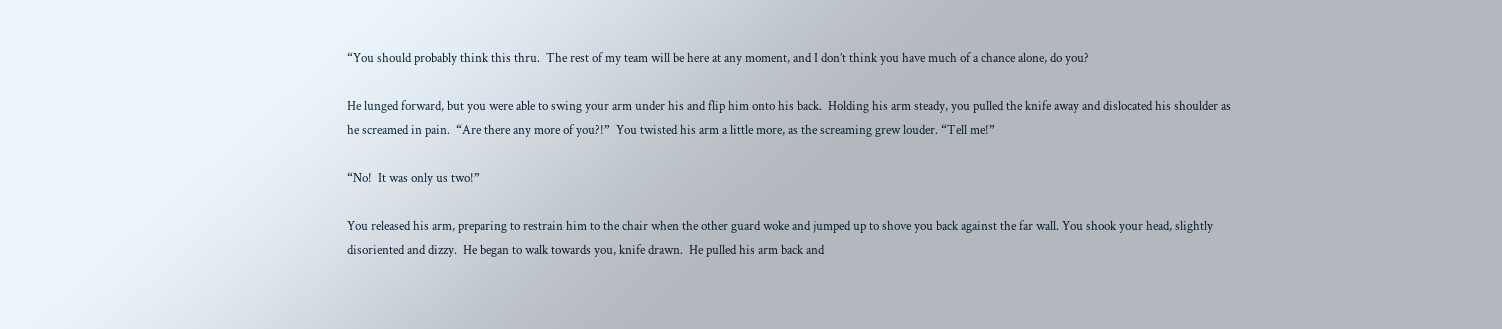“You should probably think this thru.  The rest of my team will be here at any moment, and I don’t think you have much of a chance alone, do you?

He lunged forward, but you were able to swing your arm under his and flip him onto his back.  Holding his arm steady, you pulled the knife away and dislocated his shoulder as he screamed in pain.  “Are there any more of you?!”  You twisted his arm a little more, as the screaming grew louder. “Tell me!”

“No!  It was only us two!”

You released his arm, preparing to restrain him to the chair when the other guard woke and jumped up to shove you back against the far wall. You shook your head, slightly disoriented and dizzy.  He began to walk towards you, knife drawn.  He pulled his arm back and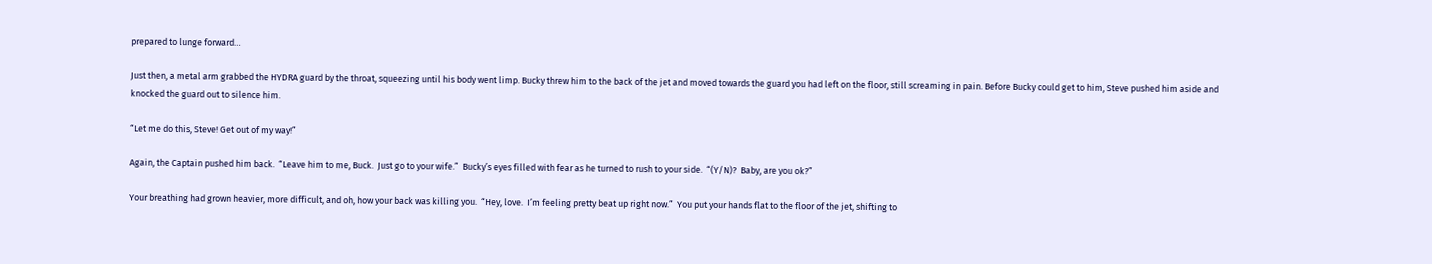prepared to lunge forward…

Just then, a metal arm grabbed the HYDRA guard by the throat, squeezing until his body went limp. Bucky threw him to the back of the jet and moved towards the guard you had left on the floor, still screaming in pain. Before Bucky could get to him, Steve pushed him aside and knocked the guard out to silence him.

“Let me do this, Steve! Get out of my way!”

Again, the Captain pushed him back.  “Leave him to me, Buck.  Just go to your wife.”  Bucky’s eyes filled with fear as he turned to rush to your side.  “(Y/N)?  Baby, are you ok?”

Your breathing had grown heavier, more difficult, and oh, how your back was killing you.  “Hey, love.  I’m feeling pretty beat up right now.”  You put your hands flat to the floor of the jet, shifting to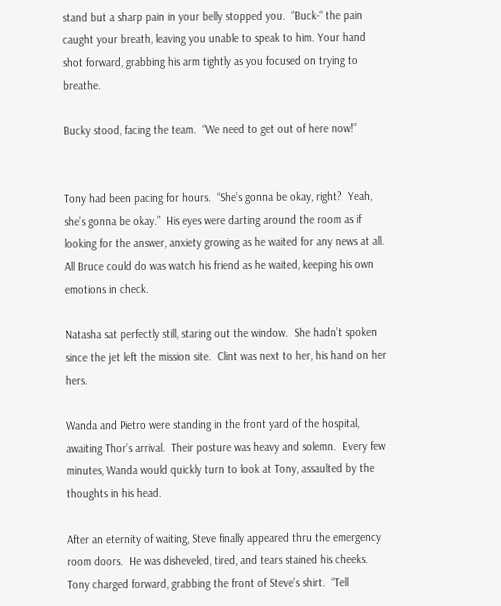stand but a sharp pain in your belly stopped you.  “Buck-“ the pain caught your breath, leaving you unable to speak to him. Your hand shot forward, grabbing his arm tightly as you focused on trying to breathe.

Bucky stood, facing the team.  “We need to get out of here now!”


Tony had been pacing for hours.  “She’s gonna be okay, right?  Yeah, she’s gonna be okay.”  His eyes were darting around the room as if looking for the answer, anxiety growing as he waited for any news at all.  All Bruce could do was watch his friend as he waited, keeping his own emotions in check.

Natasha sat perfectly still, staring out the window.  She hadn’t spoken since the jet left the mission site.  Clint was next to her, his hand on her hers.

Wanda and Pietro were standing in the front yard of the hospital, awaiting Thor’s arrival.  Their posture was heavy and solemn.  Every few minutes, Wanda would quickly turn to look at Tony, assaulted by the thoughts in his head.

After an eternity of waiting, Steve finally appeared thru the emergency room doors.  He was disheveled, tired, and tears stained his cheeks.  Tony charged forward, grabbing the front of Steve’s shirt.  “Tell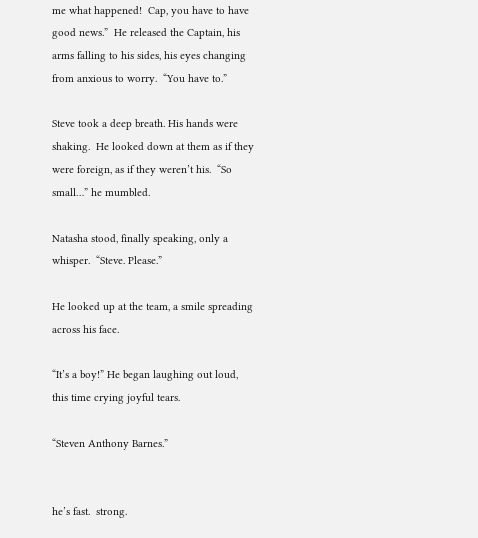me what happened!  Cap, you have to have good news.”  He released the Captain, his arms falling to his sides, his eyes changing from anxious to worry.  “You have to.”

Steve took a deep breath. His hands were shaking.  He looked down at them as if they were foreign, as if they weren’t his.  “So small…” he mumbled.

Natasha stood, finally speaking, only a whisper.  “Steve. Please.”

He looked up at the team, a smile spreading across his face.

“It’s a boy!” He began laughing out loud, this time crying joyful tears.

“Steven Anthony Barnes.”


he’s fast.  strong.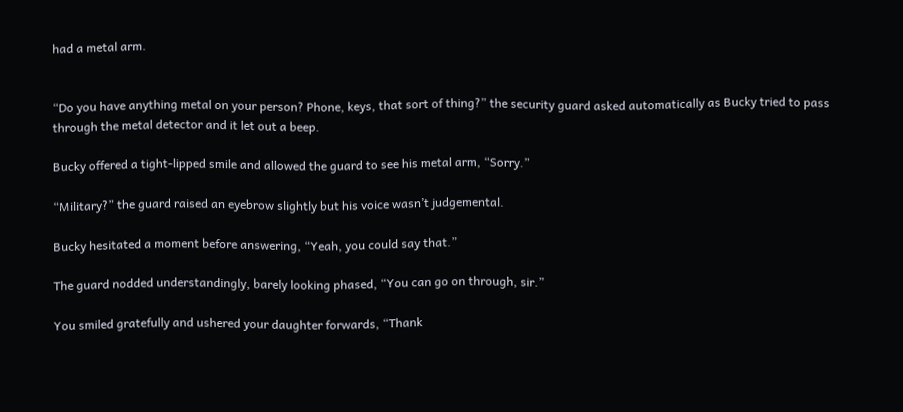had a metal arm.


“Do you have anything metal on your person? Phone, keys, that sort of thing?” the security guard asked automatically as Bucky tried to pass through the metal detector and it let out a beep.

Bucky offered a tight-lipped smile and allowed the guard to see his metal arm, “Sorry.”

“Military?” the guard raised an eyebrow slightly but his voice wasn’t judgemental.

Bucky hesitated a moment before answering, “Yeah, you could say that.”

The guard nodded understandingly, barely looking phased, “You can go on through, sir.”

You smiled gratefully and ushered your daughter forwards, “Thank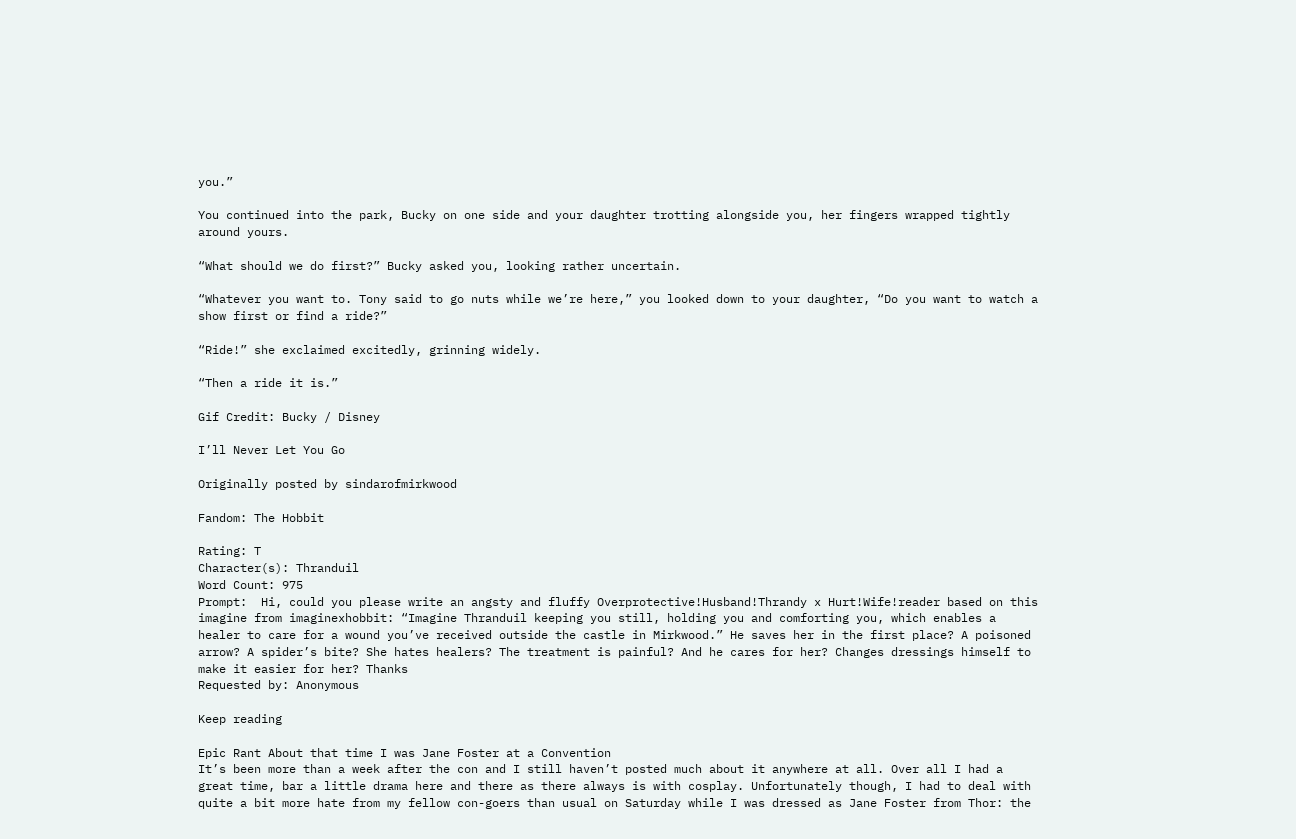you.”

You continued into the park, Bucky on one side and your daughter trotting alongside you, her fingers wrapped tightly around yours.

“What should we do first?” Bucky asked you, looking rather uncertain.

“Whatever you want to. Tony said to go nuts while we’re here,” you looked down to your daughter, “Do you want to watch a show first or find a ride?”

“Ride!” she exclaimed excitedly, grinning widely.

“Then a ride it is.”

Gif Credit: Bucky / Disney

I’ll Never Let You Go

Originally posted by sindarofmirkwood

Fandom: The Hobbit

Rating: T
Character(s): Thranduil
Word Count: 975
Prompt:  Hi, could you please write an angsty and fluffy Overprotective!Husband!Thrandy x Hurt!Wife!reader based on this imagine from imaginexhobbit: “Imagine Thranduil keeping you still, holding you and comforting you, which enables a healer to care for a wound you’ve received outside the castle in Mirkwood.” He saves her in the first place? A poisoned arrow? A spider’s bite? She hates healers? The treatment is painful? And he cares for her? Changes dressings himself to make it easier for her? Thanks
Requested by: Anonymous

Keep reading

Epic Rant About that time I was Jane Foster at a Convention
It’s been more than a week after the con and I still haven’t posted much about it anywhere at all. Over all I had a great time, bar a little drama here and there as there always is with cosplay. Unfortunately though, I had to deal with quite a bit more hate from my fellow con-goers than usual on Saturday while I was dressed as Jane Foster from Thor: the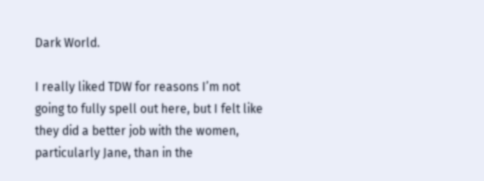Dark World.

I really liked TDW for reasons I’m not going to fully spell out here, but I felt like they did a better job with the women, particularly Jane, than in the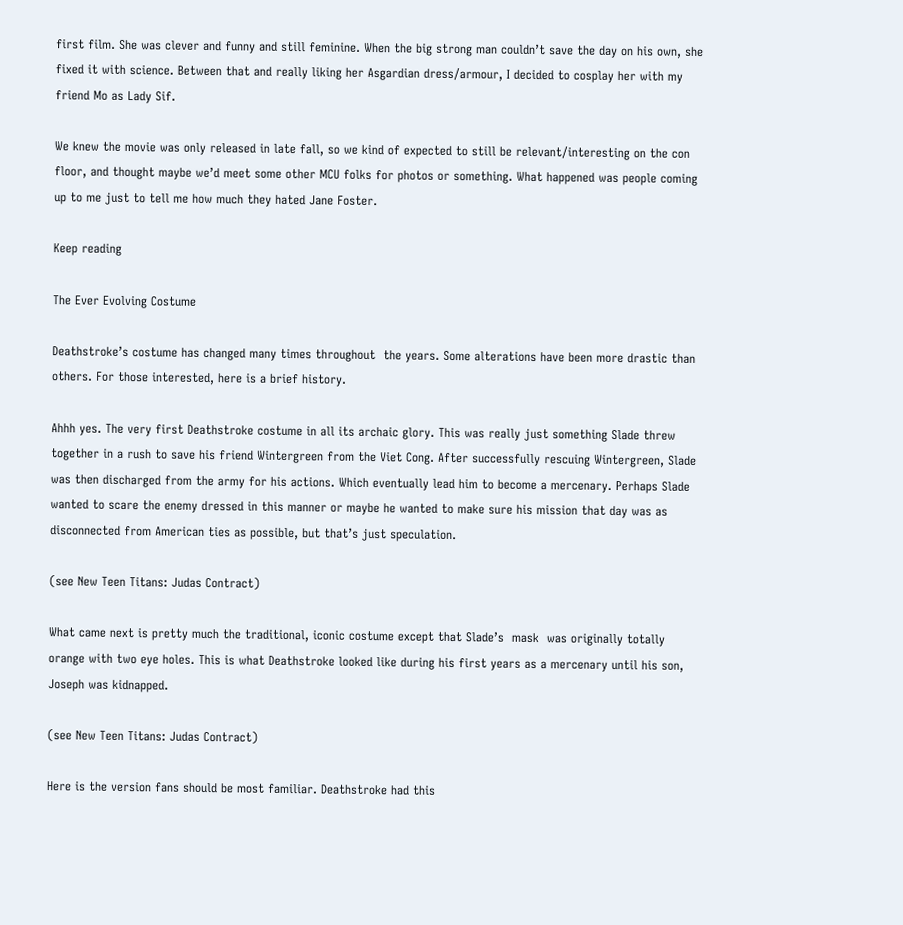first film. She was clever and funny and still feminine. When the big strong man couldn’t save the day on his own, she fixed it with science. Between that and really liking her Asgardian dress/armour, I decided to cosplay her with my friend Mo as Lady Sif.

We knew the movie was only released in late fall, so we kind of expected to still be relevant/interesting on the con floor, and thought maybe we’d meet some other MCU folks for photos or something. What happened was people coming up to me just to tell me how much they hated Jane Foster.

Keep reading

The Ever Evolving Costume

Deathstroke’s costume has changed many times throughout  the years. Some alterations have been more drastic than others. For those interested, here is a brief history.

Ahhh yes. The very first Deathstroke costume in all its archaic glory. This was really just something Slade threw together in a rush to save his friend Wintergreen from the Viet Cong. After successfully rescuing Wintergreen, Slade was then discharged from the army for his actions. Which eventually lead him to become a mercenary. Perhaps Slade wanted to scare the enemy dressed in this manner or maybe he wanted to make sure his mission that day was as disconnected from American ties as possible, but that’s just speculation.

(see New Teen Titans: Judas Contract)

What came next is pretty much the traditional, iconic costume except that Slade’s  mask  was originally totally orange with two eye holes. This is what Deathstroke looked like during his first years as a mercenary until his son, Joseph was kidnapped.

(see New Teen Titans: Judas Contract)

Here is the version fans should be most familiar. Deathstroke had this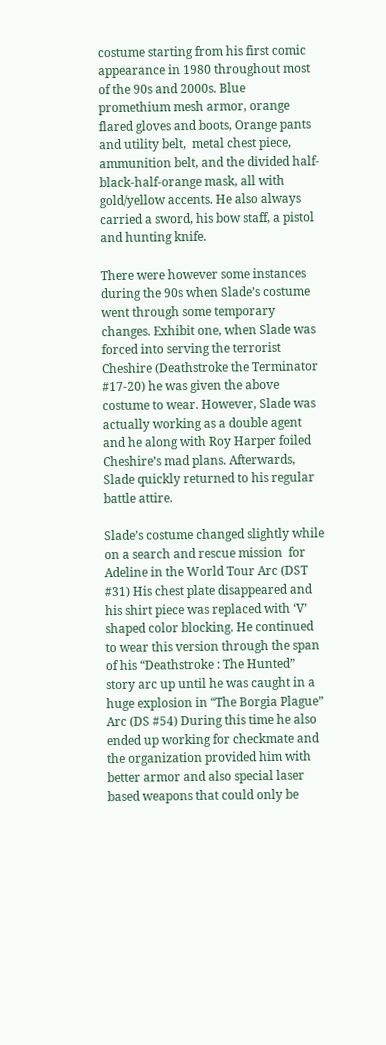costume starting from his first comic appearance in 1980 throughout most of the 90s and 2000s. Blue promethium mesh armor, orange flared gloves and boots, Orange pants and utility belt,  metal chest piece, ammunition belt, and the divided half-black-half-orange mask, all with gold/yellow accents. He also always carried a sword, his bow staff, a pistol and hunting knife.

There were however some instances during the 90s when Slade’s costume went through some temporary changes. Exhibit one, when Slade was forced into serving the terrorist Cheshire (Deathstroke the Terminator #17-20) he was given the above costume to wear. However, Slade was actually working as a double agent and he along with Roy Harper foiled Cheshire’s mad plans. Afterwards, Slade quickly returned to his regular battle attire.

Slade’s costume changed slightly while on a search and rescue mission  for Adeline in the World Tour Arc (DST #31) His chest plate disappeared and his shirt piece was replaced with ‘V’ shaped color blocking. He continued to wear this version through the span of his “Deathstroke : The Hunted” story arc up until he was caught in a huge explosion in “The Borgia Plague” Arc (DS #54) During this time he also ended up working for checkmate and the organization provided him with better armor and also special laser based weapons that could only be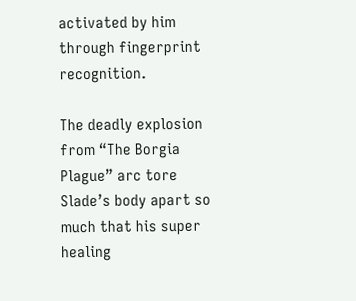activated by him through fingerprint recognition.

The deadly explosion from “The Borgia Plague” arc tore Slade’s body apart so much that his super healing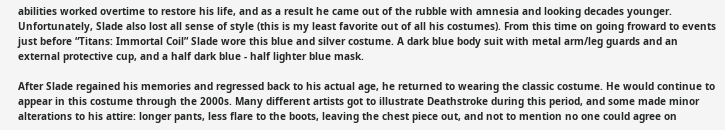abilities worked overtime to restore his life, and as a result he came out of the rubble with amnesia and looking decades younger. Unfortunately, Slade also lost all sense of style (this is my least favorite out of all his costumes). From this time on going froward to events just before “Titans: Immortal Coil” Slade wore this blue and silver costume. A dark blue body suit with metal arm/leg guards and an external protective cup, and a half dark blue - half lighter blue mask.

After Slade regained his memories and regressed back to his actual age, he returned to wearing the classic costume. He would continue to appear in this costume through the 2000s. Many different artists got to illustrate Deathstroke during this period, and some made minor alterations to his attire: longer pants, less flare to the boots, leaving the chest piece out, and not to mention no one could agree on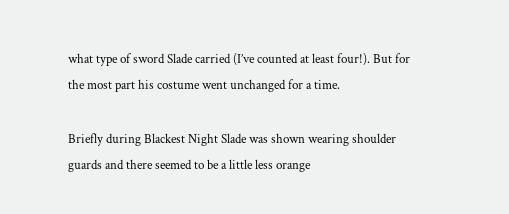what type of sword Slade carried (I’ve counted at least four!). But for the most part his costume went unchanged for a time.

Briefly during Blackest Night Slade was shown wearing shoulder guards and there seemed to be a little less orange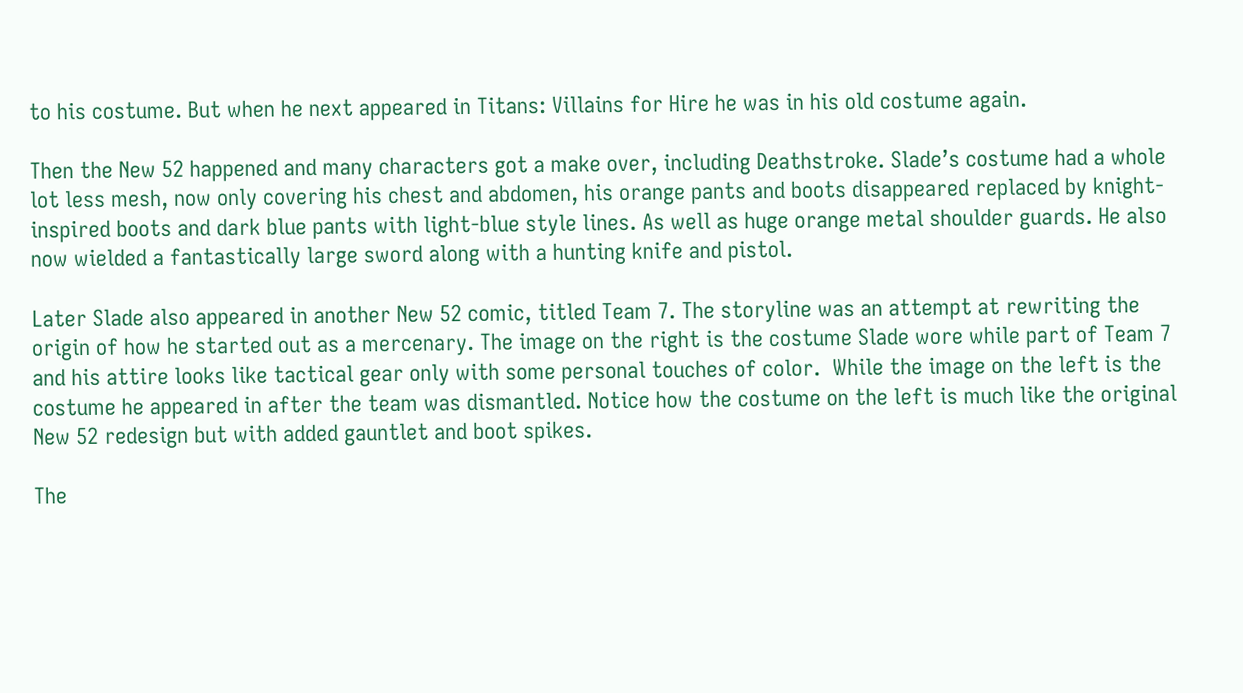to his costume. But when he next appeared in Titans: Villains for Hire he was in his old costume again.

Then the New 52 happened and many characters got a make over, including Deathstroke. Slade’s costume had a whole lot less mesh, now only covering his chest and abdomen, his orange pants and boots disappeared replaced by knight-inspired boots and dark blue pants with light-blue style lines. As well as huge orange metal shoulder guards. He also now wielded a fantastically large sword along with a hunting knife and pistol.

Later Slade also appeared in another New 52 comic, titled Team 7. The storyline was an attempt at rewriting the origin of how he started out as a mercenary. The image on the right is the costume Slade wore while part of Team 7 and his attire looks like tactical gear only with some personal touches of color.  While the image on the left is the costume he appeared in after the team was dismantled. Notice how the costume on the left is much like the original New 52 redesign but with added gauntlet and boot spikes.

The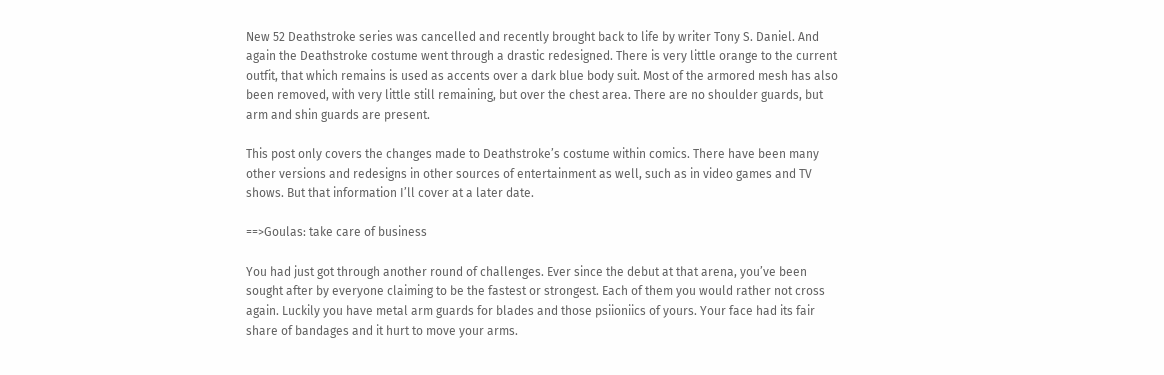New 52 Deathstroke series was cancelled and recently brought back to life by writer Tony S. Daniel. And again the Deathstroke costume went through a drastic redesigned. There is very little orange to the current outfit, that which remains is used as accents over a dark blue body suit. Most of the armored mesh has also been removed, with very little still remaining, but over the chest area. There are no shoulder guards, but arm and shin guards are present.

This post only covers the changes made to Deathstroke’s costume within comics. There have been many other versions and redesigns in other sources of entertainment as well, such as in video games and TV shows. But that information I’ll cover at a later date.

==>Goulas: take care of business

You had just got through another round of challenges. Ever since the debut at that arena, you’ve been sought after by everyone claiming to be the fastest or strongest. Each of them you would rather not cross again. Luckily you have metal arm guards for blades and those psiioniics of yours. Your face had its fair share of bandages and it hurt to move your arms.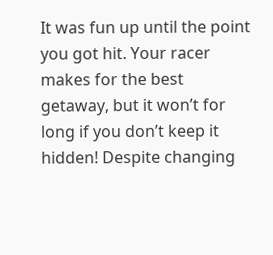It was fun up until the point you got hit. Your racer makes for the best getaway, but it won’t for long if you don’t keep it hidden! Despite changing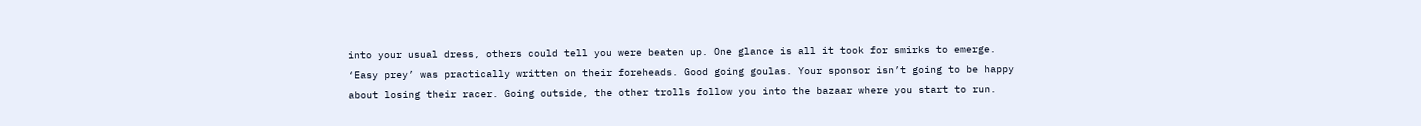into your usual dress, others could tell you were beaten up. One glance is all it took for smirks to emerge. ‘Easy prey’ was practically written on their foreheads. Good going goulas. Your sponsor isn’t going to be happy about losing their racer. Going outside, the other trolls follow you into the bazaar where you start to run.